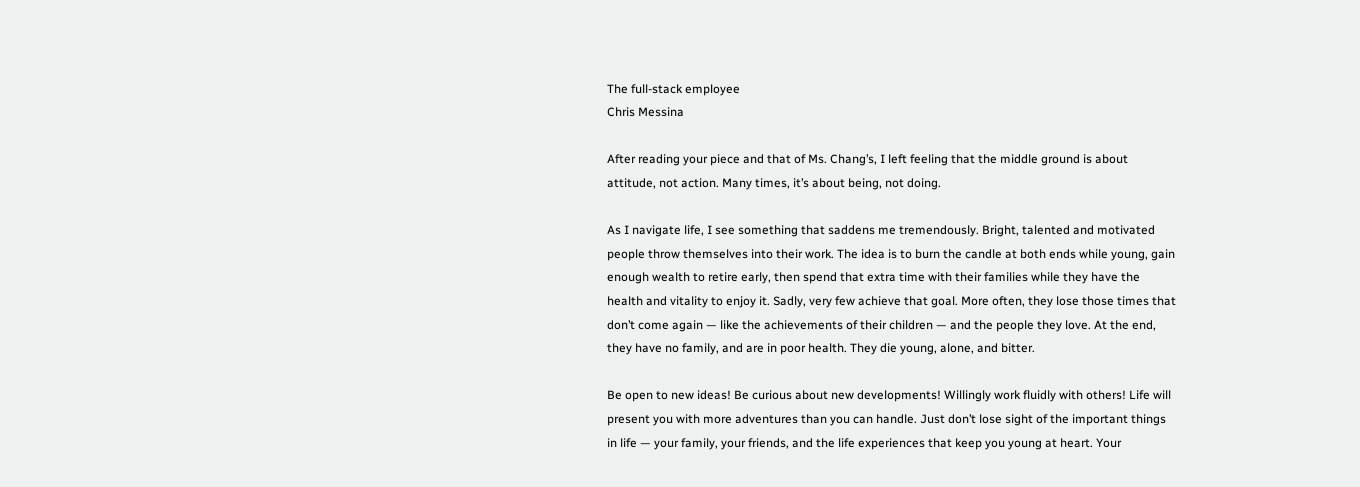The full-stack employee
Chris Messina

After reading your piece and that of Ms. Chang’s, I left feeling that the middle ground is about attitude, not action. Many times, it’s about being, not doing.

As I navigate life, I see something that saddens me tremendously. Bright, talented and motivated people throw themselves into their work. The idea is to burn the candle at both ends while young, gain enough wealth to retire early, then spend that extra time with their families while they have the health and vitality to enjoy it. Sadly, very few achieve that goal. More often, they lose those times that don’t come again — like the achievements of their children — and the people they love. At the end, they have no family, and are in poor health. They die young, alone, and bitter.

Be open to new ideas! Be curious about new developments! Willingly work fluidly with others! Life will present you with more adventures than you can handle. Just don’t lose sight of the important things in life — your family, your friends, and the life experiences that keep you young at heart. Your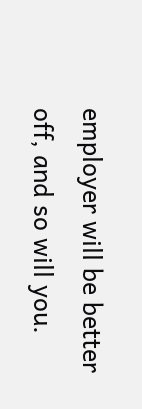employer will be better off, and so will you.